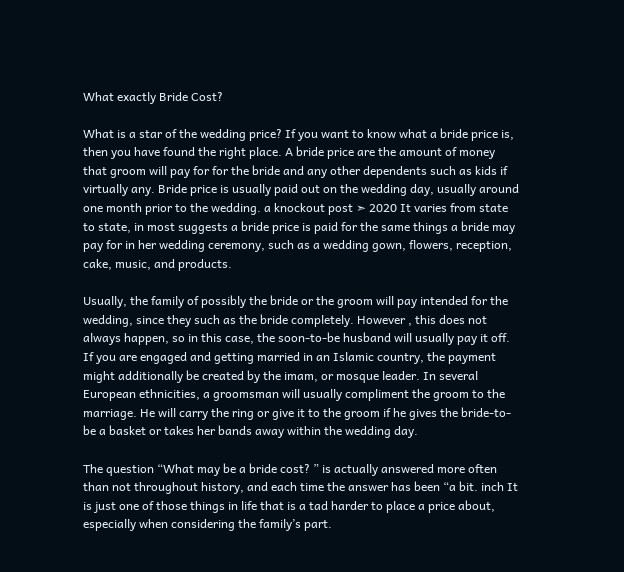What exactly Bride Cost?

What is a star of the wedding price? If you want to know what a bride price is, then you have found the right place. A bride price are the amount of money that groom will pay for for the bride and any other dependents such as kids if virtually any. Bride price is usually paid out on the wedding day, usually around one month prior to the wedding. a knockout post ➣ 2020 It varies from state to state, in most suggests a bride price is paid for the same things a bride may pay for in her wedding ceremony, such as a wedding gown, flowers, reception, cake, music, and products.

Usually, the family of possibly the bride or the groom will pay intended for the wedding, since they such as the bride completely. However , this does not always happen, so in this case, the soon-to-be husband will usually pay it off. If you are engaged and getting married in an Islamic country, the payment might additionally be created by the imam, or mosque leader. In several European ethnicities, a groomsman will usually compliment the groom to the marriage. He will carry the ring or give it to the groom if he gives the bride-to-be a basket or takes her bands away within the wedding day.

The question “What may be a bride cost? ” is actually answered more often than not throughout history, and each time the answer has been “a bit. inch It is just one of those things in life that is a tad harder to place a price about, especially when considering the family’s part.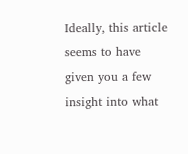Ideally, this article seems to have given you a few insight into what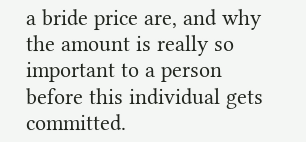a bride price are, and why the amount is really so important to a person before this individual gets committed.